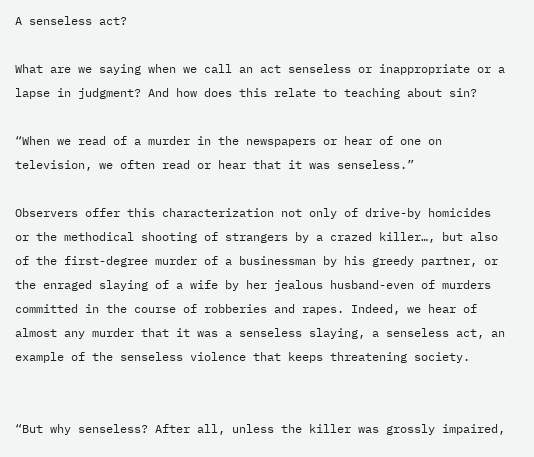A senseless act?

What are we saying when we call an act senseless or inappropriate or a lapse in judgment? And how does this relate to teaching about sin?

“When we read of a murder in the newspapers or hear of one on television, we often read or hear that it was senseless.”

Observers offer this characterization not only of drive-by homicides or the methodical shooting of strangers by a crazed killer…, but also of the first-degree murder of a businessman by his greedy partner, or the enraged slaying of a wife by her jealous husband-even of murders committed in the course of robberies and rapes. Indeed, we hear of almost any murder that it was a senseless slaying, a senseless act, an example of the senseless violence that keeps threatening society.


“But why senseless? After all, unless the killer was grossly impaired,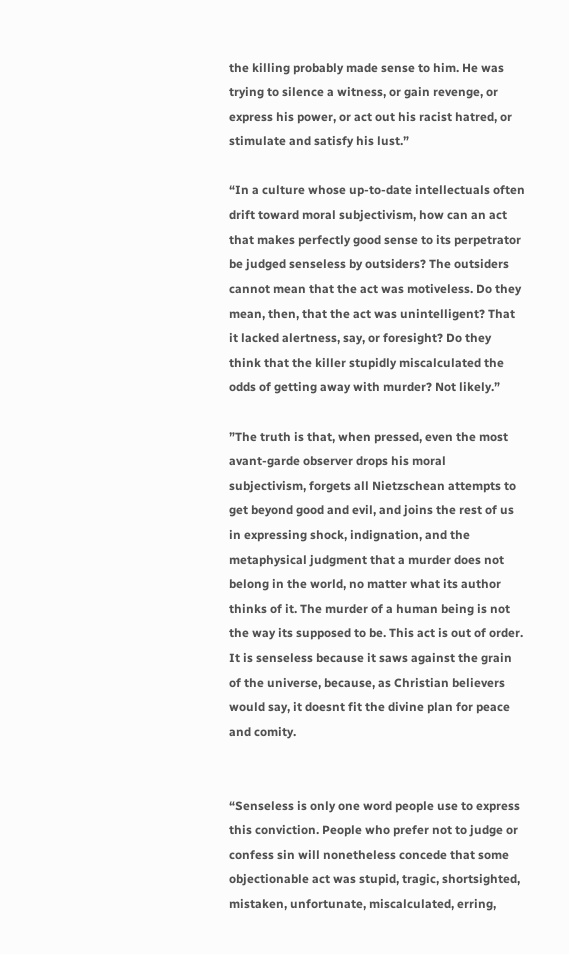the killing probably made sense to him. He was trying to silence a witness, or gain revenge, or express his power, or act out his racist hatred, or stimulate and satisfy his lust.”

“In a culture whose up-to-date intellectuals often drift toward moral subjectivism, how can an act that makes perfectly good sense to its perpetrator be judged senseless by outsiders? The outsiders cannot mean that the act was motiveless. Do they mean, then, that the act was unintelligent? That it lacked alertness, say, or foresight? Do they think that the killer stupidly miscalculated the odds of getting away with murder? Not likely.”

”The truth is that, when pressed, even the most avant-garde observer drops his moral subjectivism, forgets all Nietzschean attempts to get beyond good and evil, and joins the rest of us in expressing shock, indignation, and the metaphysical judgment that a murder does not belong in the world, no matter what its author thinks of it. The murder of a human being is not the way its supposed to be. This act is out of order. It is senseless because it saws against the grain of the universe, because, as Christian believers would say, it doesnt fit the divine plan for peace and comity.


“Senseless is only one word people use to express this conviction. People who prefer not to judge or confess sin will nonetheless concede that some objectionable act was stupid, tragic, shortsighted, mistaken, unfortunate, miscalculated, erring,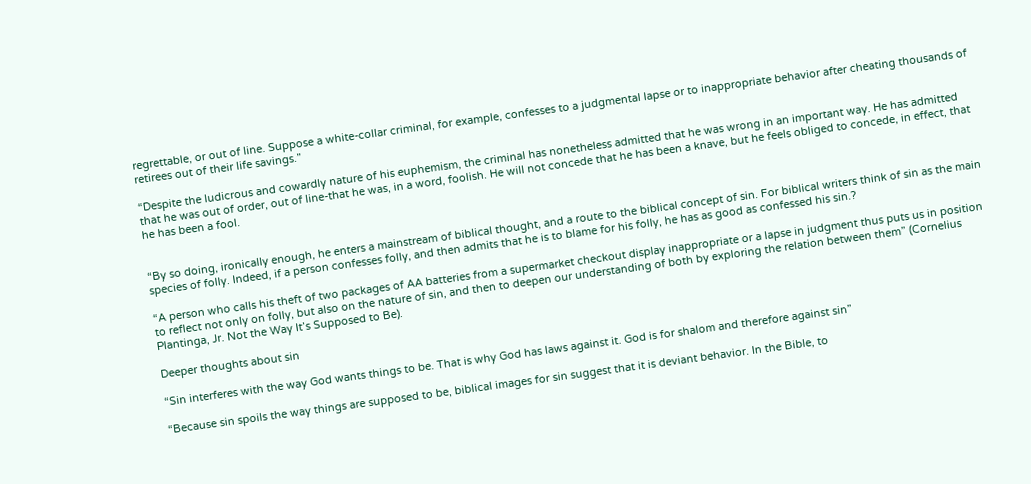regrettable, or out of line. Suppose a white-collar criminal, for example, confesses to a judgmental lapse or to inappropriate behavior after cheating thousands of retirees out of their life savings.”

“Despite the ludicrous and cowardly nature of his euphemism, the criminal has nonetheless admitted that he was wrong in an important way. He has admitted that he was out of order, out of line-that he was, in a word, foolish. He will not concede that he has been a knave, but he feels obliged to concede, in effect, that he has been a fool.


“By so doing, ironically enough, he enters a mainstream of biblical thought, and a route to the biblical concept of sin. For biblical writers think of sin as the main species of folly. Indeed, if a person confesses folly, and then admits that he is to blame for his folly, he has as good as confessed his sin.?

“A person who calls his theft of two packages of AA batteries from a supermarket checkout display inappropriate or a lapse in judgment thus puts us in position to reflect not only on folly, but also on the nature of sin, and then to deepen our understanding of both by exploring the relation between them” (Cornelius Plantinga, Jr. Not the Way It’s Supposed to Be).

Deeper thoughts about sin

“Sin interferes with the way God wants things to be. That is why God has laws against it. God is for shalom and therefore against sin”

“Because sin spoils the way things are supposed to be, biblical images for sin suggest that it is deviant behavior. In the Bible, to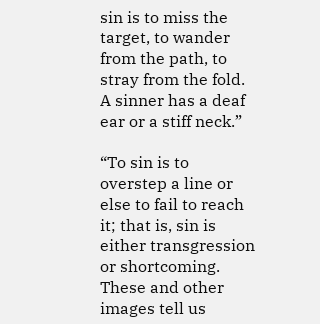sin is to miss the target, to wander from the path, to stray from the fold.  A sinner has a deaf ear or a stiff neck.”

“To sin is to overstep a line or else to fail to reach it; that is, sin is either transgression or shortcoming.  These and other images tell us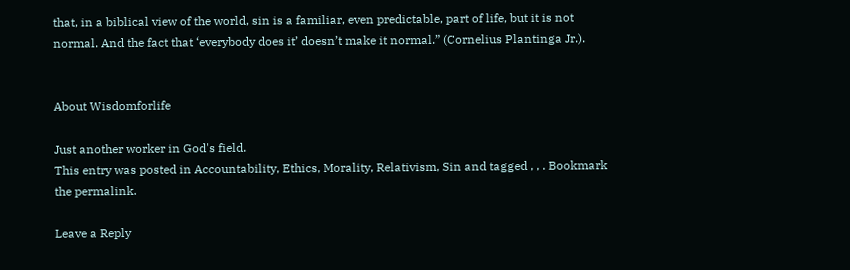that, in a biblical view of the world, sin is a familiar, even predictable, part of life, but it is not normal. And the fact that ‘everybody does it’ doesn’t make it normal.” (Cornelius Plantinga Jr.).


About Wisdomforlife

Just another worker in God's field.
This entry was posted in Accountability, Ethics, Morality, Relativism, Sin and tagged , , . Bookmark the permalink.

Leave a Reply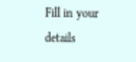Fill in your details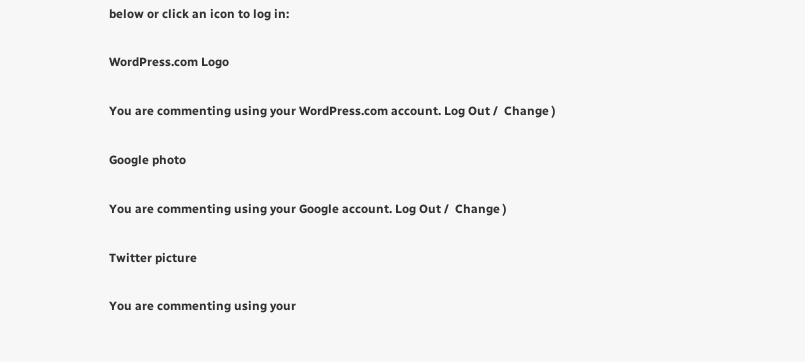below or click an icon to log in:

WordPress.com Logo

You are commenting using your WordPress.com account. Log Out /  Change )

Google photo

You are commenting using your Google account. Log Out /  Change )

Twitter picture

You are commenting using your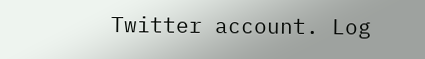Twitter account. Log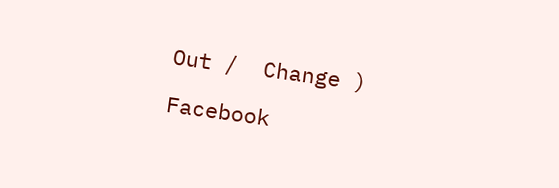Out /  Change )

Facebook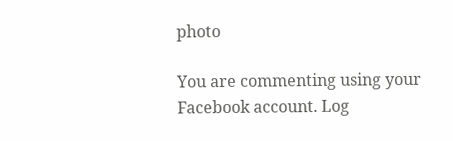photo

You are commenting using your Facebook account. Log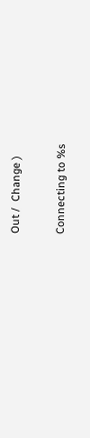Out /  Change )

Connecting to %s